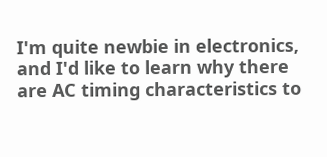I'm quite newbie in electronics, and I'd like to learn why there are AC timing characteristics to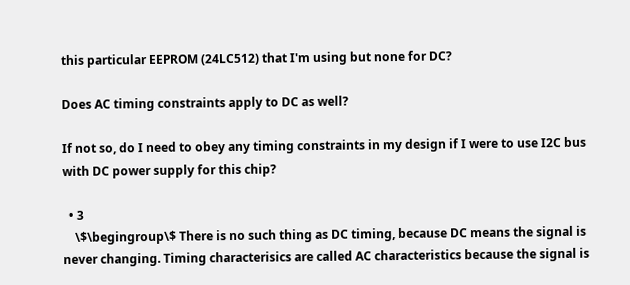this particular EEPROM (24LC512) that I'm using but none for DC?

Does AC timing constraints apply to DC as well?

If not so, do I need to obey any timing constraints in my design if I were to use I2C bus with DC power supply for this chip?

  • 3
    \$\begingroup\$ There is no such thing as DC timing, because DC means the signal is never changing. Timing characterisics are called AC characteristics because the signal is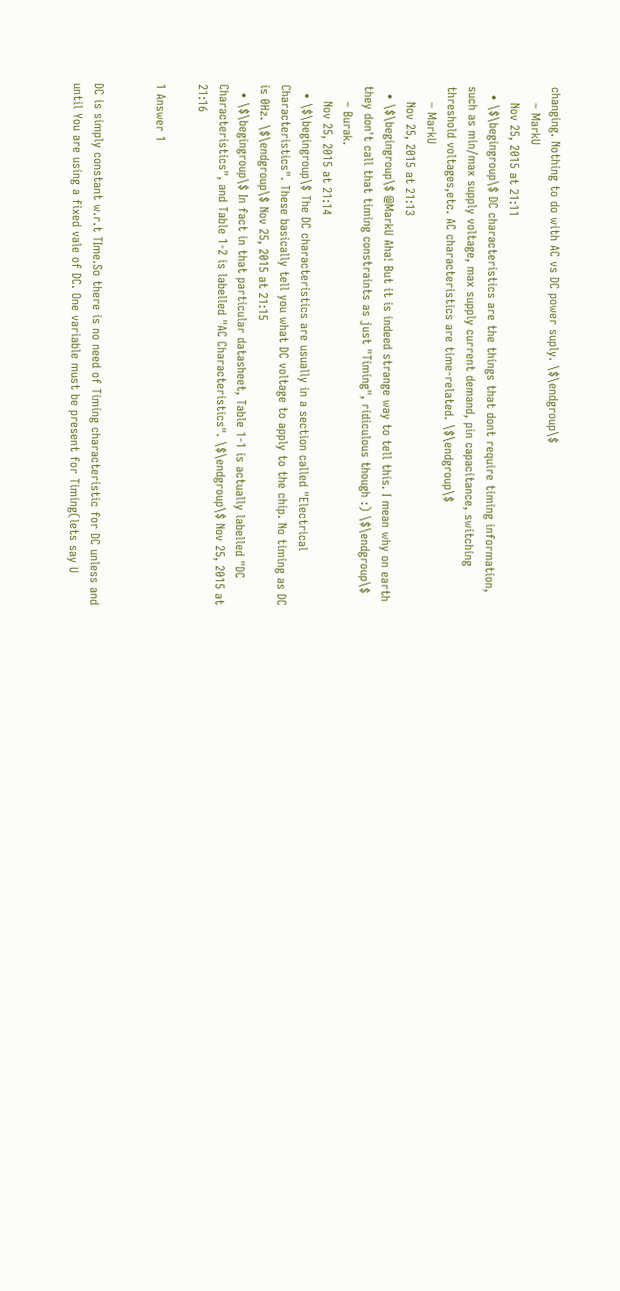changing. Nothing to do with AC vs DC power suply. \$\endgroup\$
    – MarkU
    Nov 25, 2015 at 21:11
  • \$\begingroup\$ DC characteristics are the things that dont require timing information, such as min/max supply voltage, max supply current demand, pin capacitance, switching threshold voltages,etc. AC characteristics are time-related. \$\endgroup\$
    – MarkU
    Nov 25, 2015 at 21:13
  • \$\begingroup\$ @MarkU Aha! But it is indeed strange way to tell this. I mean why on earth they don't call that timing constraints as just "Timing", ridiculous though :) \$\endgroup\$
    – Burak.
    Nov 25, 2015 at 21:14
  • \$\begingroup\$ The DC characteristics are usually in a section called "Electrical Characteristics". These basically tell you what DC voltage to apply to the chip. No timing as DC is 0Hz. \$\endgroup\$ Nov 25, 2015 at 21:15
  • \$\begingroup\$ In fact in that particular datasheet, Table 1-1 is actually labelled "DC Characteristics", and Table 1-2 is labelled "AC Characteristics". \$\endgroup\$ Nov 25, 2015 at 21:16

1 Answer 1


DC is simply constant w.r.t TIme.So there is no need of Timing characteristic for DC unless and until You are using a fixed vale of DC. One variable must be present for Timing(lets say U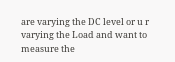are varying the DC level or u r varying the Load and want to measure the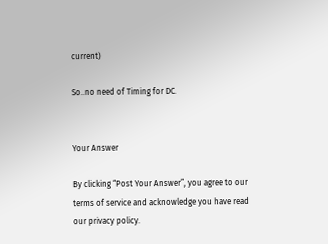current)

So..no need of Timing for DC.


Your Answer

By clicking “Post Your Answer”, you agree to our terms of service and acknowledge you have read our privacy policy.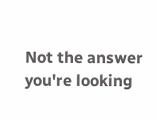Not the answer you're looking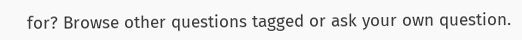for? Browse other questions tagged or ask your own question.